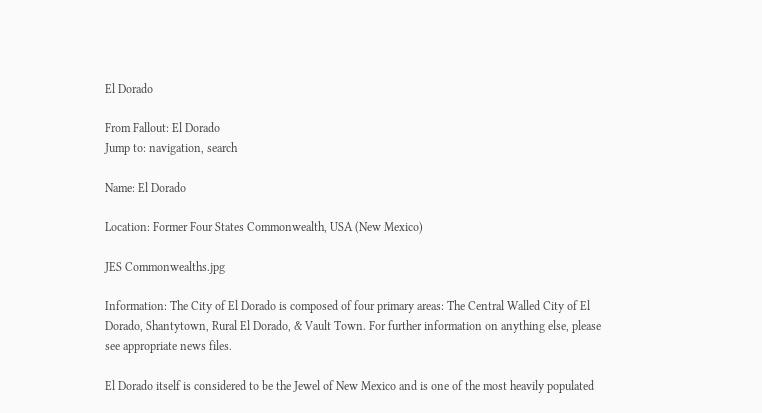El Dorado

From Fallout: El Dorado
Jump to: navigation, search

Name: El Dorado

Location: Former Four States Commonwealth, USA (New Mexico)

JES Commonwealths.jpg

Information: The City of El Dorado is composed of four primary areas: The Central Walled City of El Dorado, Shantytown, Rural El Dorado, & Vault Town. For further information on anything else, please see appropriate news files.

El Dorado itself is considered to be the Jewel of New Mexico and is one of the most heavily populated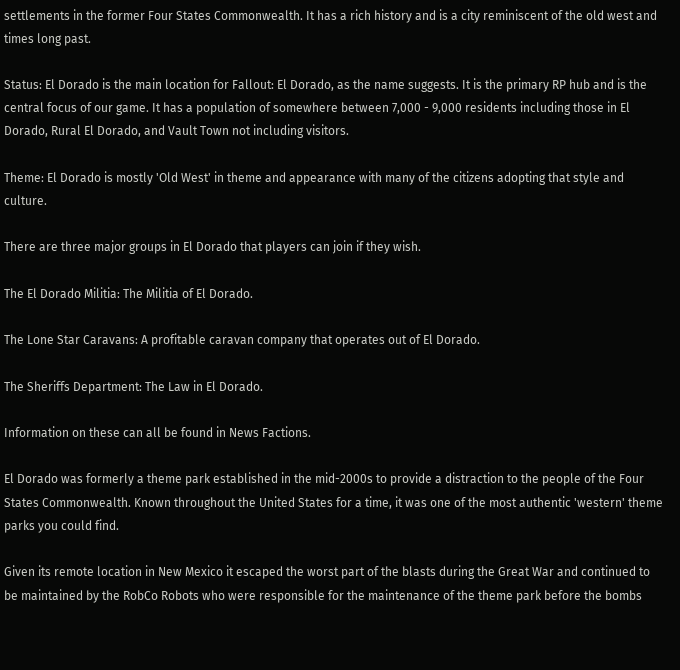settlements in the former Four States Commonwealth. It has a rich history and is a city reminiscent of the old west and times long past.

Status: El Dorado is the main location for Fallout: El Dorado, as the name suggests. It is the primary RP hub and is the central focus of our game. It has a population of somewhere between 7,000 - 9,000 residents including those in El Dorado, Rural El Dorado, and Vault Town not including visitors.

Theme: El Dorado is mostly 'Old West' in theme and appearance with many of the citizens adopting that style and culture.

There are three major groups in El Dorado that players can join if they wish.

The El Dorado Militia: The Militia of El Dorado.

The Lone Star Caravans: A profitable caravan company that operates out of El Dorado.

The Sheriffs Department: The Law in El Dorado.

Information on these can all be found in News Factions.

El Dorado was formerly a theme park established in the mid-2000s to provide a distraction to the people of the Four States Commonwealth. Known throughout the United States for a time, it was one of the most authentic 'western' theme parks you could find.

Given its remote location in New Mexico it escaped the worst part of the blasts during the Great War and continued to be maintained by the RobCo Robots who were responsible for the maintenance of the theme park before the bombs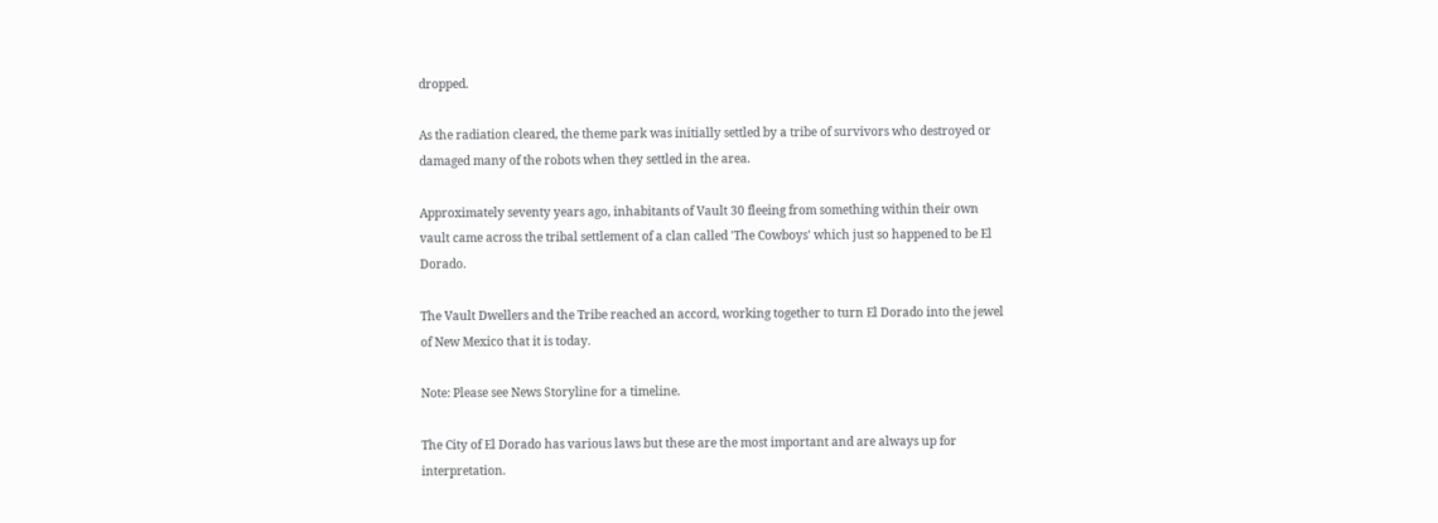dropped.

As the radiation cleared, the theme park was initially settled by a tribe of survivors who destroyed or damaged many of the robots when they settled in the area.

Approximately seventy years ago, inhabitants of Vault 30 fleeing from something within their own vault came across the tribal settlement of a clan called 'The Cowboys' which just so happened to be El Dorado.

The Vault Dwellers and the Tribe reached an accord, working together to turn El Dorado into the jewel of New Mexico that it is today.

Note: Please see News Storyline for a timeline.

The City of El Dorado has various laws but these are the most important and are always up for interpretation.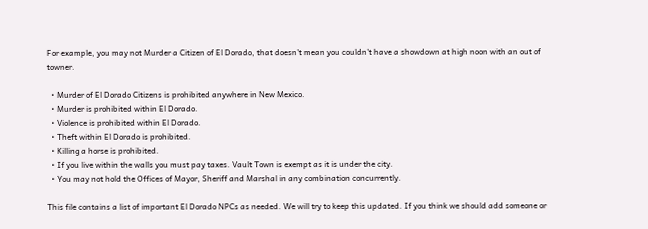For example, you may not Murder a Citizen of El Dorado, that doesn't mean you couldn't have a showdown at high noon with an out of towner.

  • Murder of El Dorado Citizens is prohibited anywhere in New Mexico.
  • Murder is prohibited within El Dorado.
  • Violence is prohibited within El Dorado.
  • Theft within El Dorado is prohibited.
  • Killing a horse is prohibited.
  • If you live within the walls you must pay taxes. Vault Town is exempt as it is under the city.
  • You may not hold the Offices of Mayor, Sheriff and Marshal in any combination concurrently.

This file contains a list of important El Dorado NPCs as needed. We will try to keep this updated. If you think we should add someone or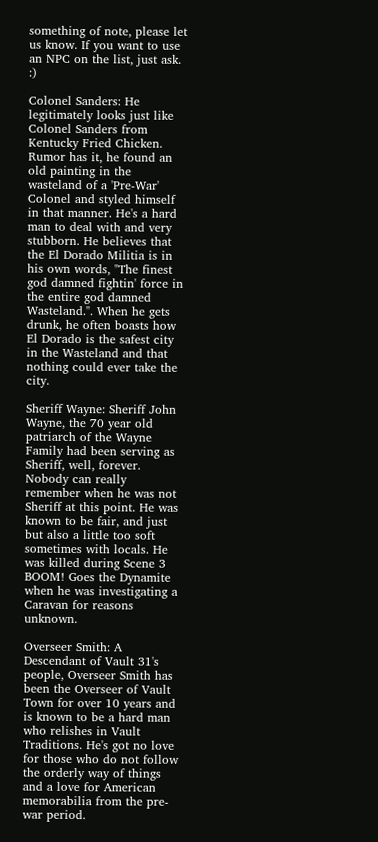something of note, please let us know. If you want to use an NPC on the list, just ask. :)

Colonel Sanders: He legitimately looks just like Colonel Sanders from Kentucky Fried Chicken. Rumor has it, he found an old painting in the wasteland of a 'Pre-War' Colonel and styled himself in that manner. He's a hard man to deal with and very stubborn. He believes that the El Dorado Militia is in his own words, "The finest god damned fightin' force in the entire god damned Wasteland.". When he gets drunk, he often boasts how El Dorado is the safest city in the Wasteland and that nothing could ever take the city.

Sheriff Wayne: Sheriff John Wayne, the 70 year old patriarch of the Wayne Family had been serving as Sheriff, well, forever. Nobody can really remember when he was not Sheriff at this point. He was known to be fair, and just but also a little too soft sometimes with locals. He was killed during Scene 3 BOOM! Goes the Dynamite when he was investigating a Caravan for reasons unknown.

Overseer Smith: A Descendant of Vault 31's people, Overseer Smith has been the Overseer of Vault Town for over 10 years and is known to be a hard man who relishes in Vault Traditions. He's got no love for those who do not follow the orderly way of things and a love for American memorabilia from the pre-war period.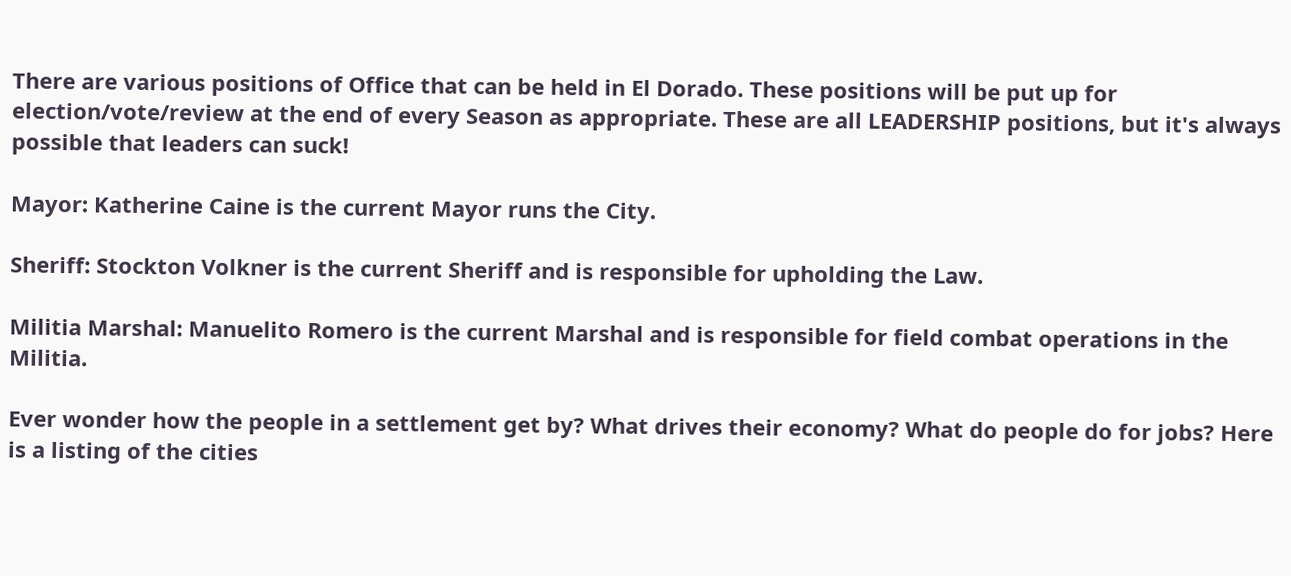There are various positions of Office that can be held in El Dorado. These positions will be put up for election/vote/review at the end of every Season as appropriate. These are all LEADERSHIP positions, but it's always possible that leaders can suck!

Mayor: Katherine Caine is the current Mayor runs the City.

Sheriff: Stockton Volkner is the current Sheriff and is responsible for upholding the Law.

Militia Marshal: Manuelito Romero is the current Marshal and is responsible for field combat operations in the Militia.

Ever wonder how the people in a settlement get by? What drives their economy? What do people do for jobs? Here is a listing of the cities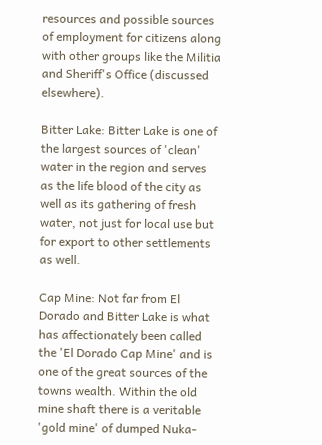resources and possible sources of employment for citizens along with other groups like the Militia and Sheriff's Office (discussed elsewhere).

Bitter Lake: Bitter Lake is one of the largest sources of 'clean' water in the region and serves as the life blood of the city as well as its gathering of fresh water, not just for local use but for export to other settlements as well.

Cap Mine: Not far from El Dorado and Bitter Lake is what has affectionately been called the 'El Dorado Cap Mine' and is one of the great sources of the towns wealth. Within the old mine shaft there is a veritable 'gold mine' of dumped Nuka-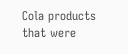Cola products that were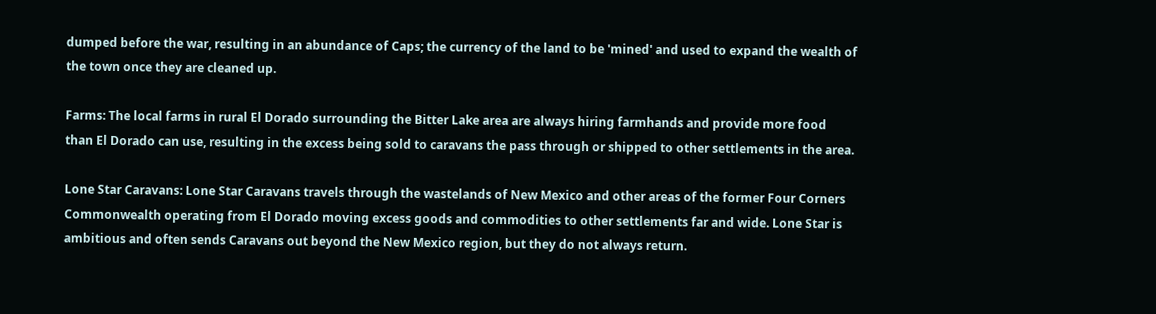dumped before the war, resulting in an abundance of Caps; the currency of the land to be 'mined' and used to expand the wealth of the town once they are cleaned up.

Farms: The local farms in rural El Dorado surrounding the Bitter Lake area are always hiring farmhands and provide more food than El Dorado can use, resulting in the excess being sold to caravans the pass through or shipped to other settlements in the area.

Lone Star Caravans: Lone Star Caravans travels through the wastelands of New Mexico and other areas of the former Four Corners Commonwealth operating from El Dorado moving excess goods and commodities to other settlements far and wide. Lone Star is ambitious and often sends Caravans out beyond the New Mexico region, but they do not always return.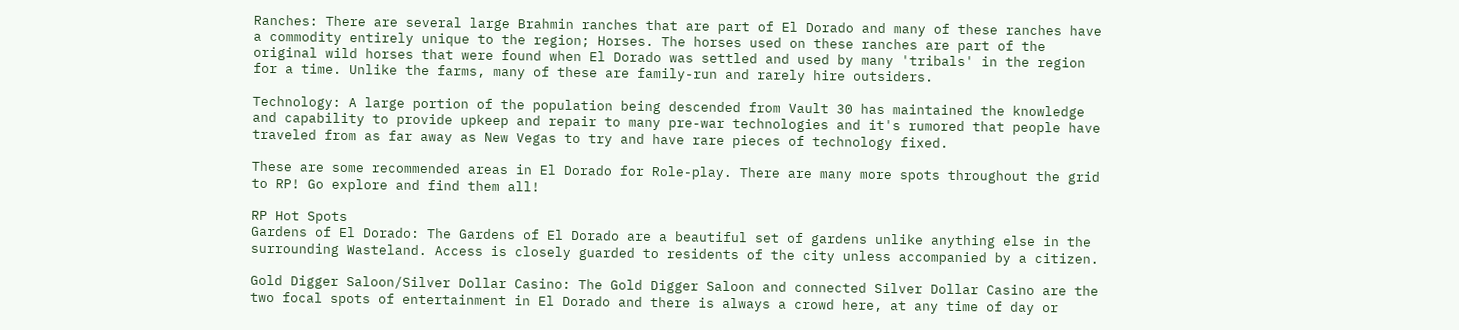Ranches: There are several large Brahmin ranches that are part of El Dorado and many of these ranches have a commodity entirely unique to the region; Horses. The horses used on these ranches are part of the original wild horses that were found when El Dorado was settled and used by many 'tribals' in the region for a time. Unlike the farms, many of these are family-run and rarely hire outsiders.

Technology: A large portion of the population being descended from Vault 30 has maintained the knowledge and capability to provide upkeep and repair to many pre-war technologies and it's rumored that people have traveled from as far away as New Vegas to try and have rare pieces of technology fixed.

These are some recommended areas in El Dorado for Role-play. There are many more spots throughout the grid to RP! Go explore and find them all!

RP Hot Spots
Gardens of El Dorado: The Gardens of El Dorado are a beautiful set of gardens unlike anything else in the surrounding Wasteland. Access is closely guarded to residents of the city unless accompanied by a citizen.

Gold Digger Saloon/Silver Dollar Casino: The Gold Digger Saloon and connected Silver Dollar Casino are the two focal spots of entertainment in El Dorado and there is always a crowd here, at any time of day or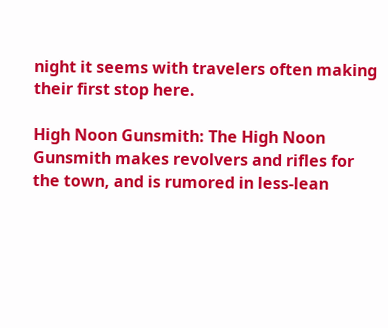night it seems with travelers often making their first stop here.

High Noon Gunsmith: The High Noon Gunsmith makes revolvers and rifles for the town, and is rumored in less-lean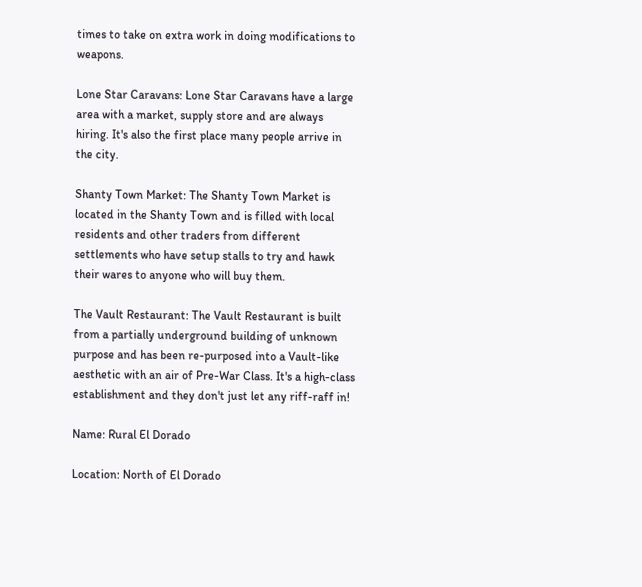times to take on extra work in doing modifications to weapons.

Lone Star Caravans: Lone Star Caravans have a large area with a market, supply store and are always hiring. It's also the first place many people arrive in the city.

Shanty Town Market: The Shanty Town Market is located in the Shanty Town and is filled with local residents and other traders from different settlements who have setup stalls to try and hawk their wares to anyone who will buy them.

The Vault Restaurant: The Vault Restaurant is built from a partially underground building of unknown purpose and has been re-purposed into a Vault-like aesthetic with an air of Pre-War Class. It's a high-class establishment and they don't just let any riff-raff in!

Name: Rural El Dorado

Location: North of El Dorado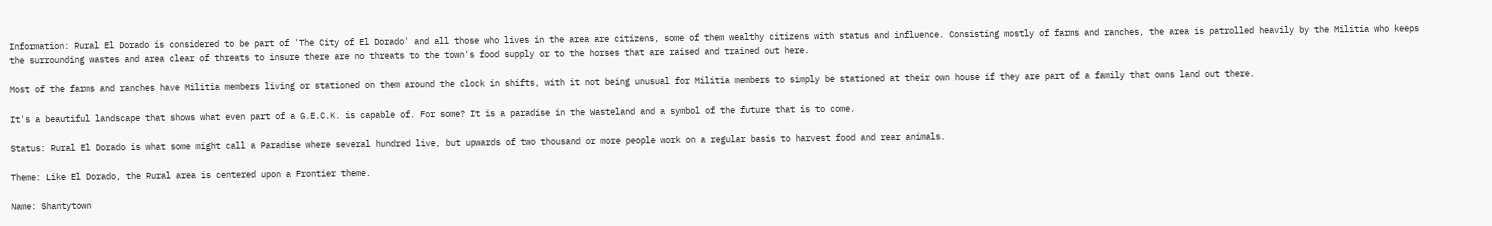Information: Rural El Dorado is considered to be part of 'The City of El Dorado' and all those who lives in the area are citizens, some of them wealthy citizens with status and influence. Consisting mostly of farms and ranches, the area is patrolled heavily by the Militia who keeps the surrounding wastes and area clear of threats to insure there are no threats to the town's food supply or to the horses that are raised and trained out here.

Most of the farms and ranches have Militia members living or stationed on them around the clock in shifts, with it not being unusual for Militia members to simply be stationed at their own house if they are part of a family that owns land out there.

It's a beautiful landscape that shows what even part of a G.E.C.K. is capable of. For some? It is a paradise in the Wasteland and a symbol of the future that is to come.

Status: Rural El Dorado is what some might call a Paradise where several hundred live, but upwards of two thousand or more people work on a regular basis to harvest food and rear animals.

Theme: Like El Dorado, the Rural area is centered upon a Frontier theme.

Name: Shantytown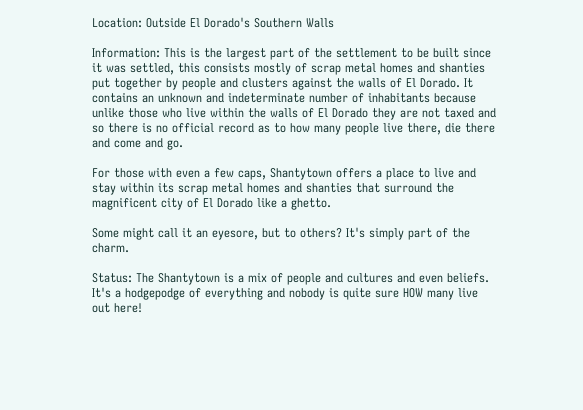Location: Outside El Dorado's Southern Walls

Information: This is the largest part of the settlement to be built since it was settled, this consists mostly of scrap metal homes and shanties put together by people and clusters against the walls of El Dorado. It contains an unknown and indeterminate number of inhabitants because unlike those who live within the walls of El Dorado they are not taxed and so there is no official record as to how many people live there, die there and come and go.

For those with even a few caps, Shantytown offers a place to live and stay within its scrap metal homes and shanties that surround the magnificent city of El Dorado like a ghetto.

Some might call it an eyesore, but to others? It's simply part of the charm.

Status: The Shantytown is a mix of people and cultures and even beliefs. It's a hodgepodge of everything and nobody is quite sure HOW many live out here!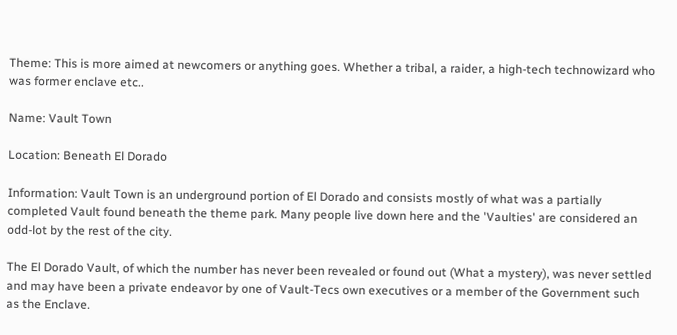Theme: This is more aimed at newcomers or anything goes. Whether a tribal, a raider, a high-tech technowizard who was former enclave etc..

Name: Vault Town

Location: Beneath El Dorado

Information: Vault Town is an underground portion of El Dorado and consists mostly of what was a partially completed Vault found beneath the theme park. Many people live down here and the 'Vaulties' are considered an odd-lot by the rest of the city.

The El Dorado Vault, of which the number has never been revealed or found out (What a mystery), was never settled and may have been a private endeavor by one of Vault-Tecs own executives or a member of the Government such as the Enclave.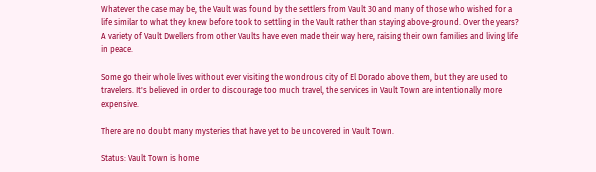Whatever the case may be, the Vault was found by the settlers from Vault 30 and many of those who wished for a life similar to what they knew before took to settling in the Vault rather than staying above-ground. Over the years? A variety of Vault Dwellers from other Vaults have even made their way here, raising their own families and living life in peace.

Some go their whole lives without ever visiting the wondrous city of El Dorado above them, but they are used to travelers. It's believed in order to discourage too much travel, the services in Vault Town are intentionally more expensive.

There are no doubt many mysteries that have yet to be uncovered in Vault Town.

Status: Vault Town is home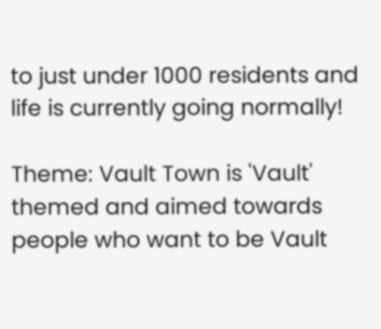to just under 1000 residents and life is currently going normally!

Theme: Vault Town is 'Vault' themed and aimed towards people who want to be Vault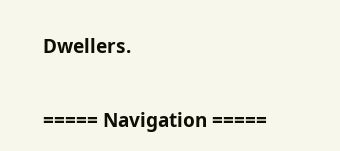Dwellers.

===== Navigation =====